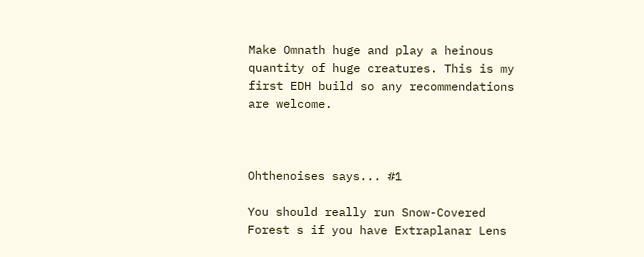Make Omnath huge and play a heinous quantity of huge creatures. This is my first EDH build so any recommendations are welcome.



Ohthenoises says... #1

You should really run Snow-Covered Forest s if you have Extraplanar Lens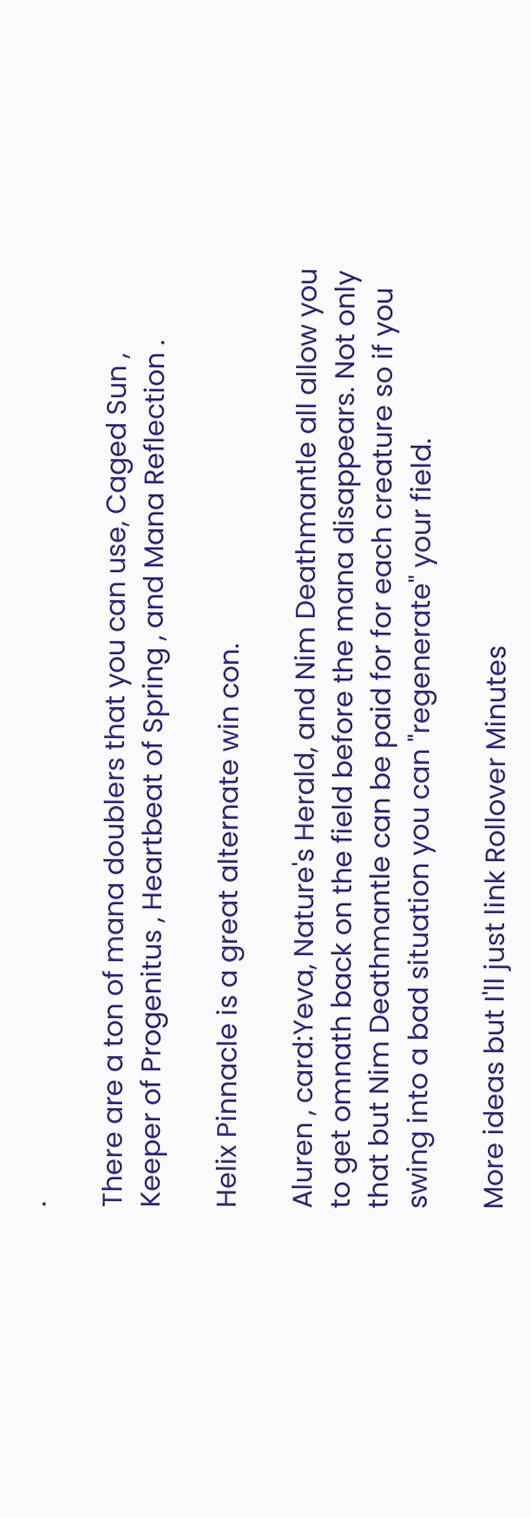.

There are a ton of mana doublers that you can use, Caged Sun , Keeper of Progenitus , Heartbeat of Spring , and Mana Reflection .

Helix Pinnacle is a great alternate win con.

Aluren , card:Yeva, Nature's Herald, and Nim Deathmantle all allow you to get omnath back on the field before the mana disappears. Not only that but Nim Deathmantle can be paid for for each creature so if you swing into a bad situation you can "regenerate" your field.

More ideas but I'll just link Rollover Minutes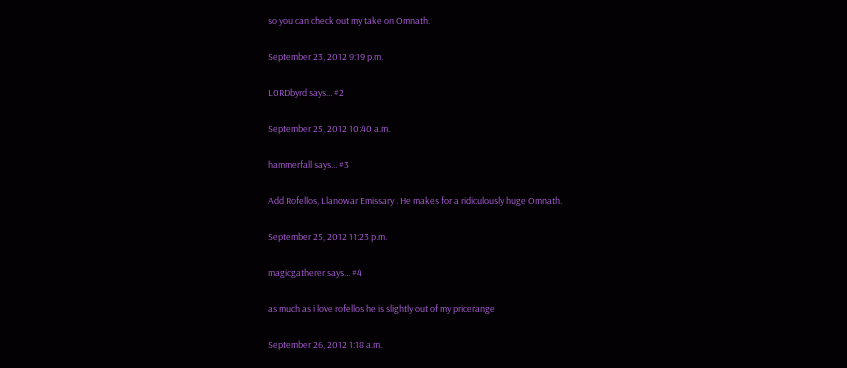so you can check out my take on Omnath.

September 23, 2012 9:19 p.m.

L0RDbyrd says... #2

September 25, 2012 10:40 a.m.

hammerfall says... #3

Add Rofellos, Llanowar Emissary . He makes for a ridiculously huge Omnath.

September 25, 2012 11:23 p.m.

magicgatherer says... #4

as much as i love rofellos he is slightly out of my pricerange

September 26, 2012 1:18 a.m.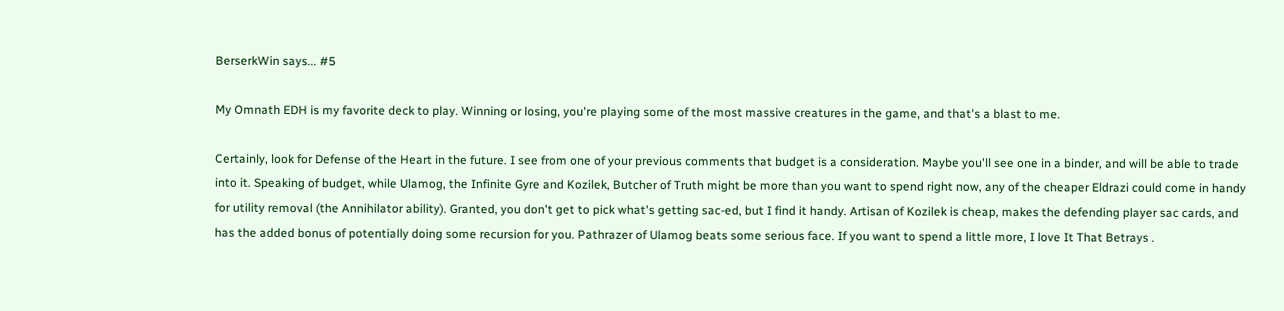BerserkWin says... #5

My Omnath EDH is my favorite deck to play. Winning or losing, you're playing some of the most massive creatures in the game, and that's a blast to me.

Certainly, look for Defense of the Heart in the future. I see from one of your previous comments that budget is a consideration. Maybe you'll see one in a binder, and will be able to trade into it. Speaking of budget, while Ulamog, the Infinite Gyre and Kozilek, Butcher of Truth might be more than you want to spend right now, any of the cheaper Eldrazi could come in handy for utility removal (the Annihilator ability). Granted, you don't get to pick what's getting sac-ed, but I find it handy. Artisan of Kozilek is cheap, makes the defending player sac cards, and has the added bonus of potentially doing some recursion for you. Pathrazer of Ulamog beats some serious face. If you want to spend a little more, I love It That Betrays .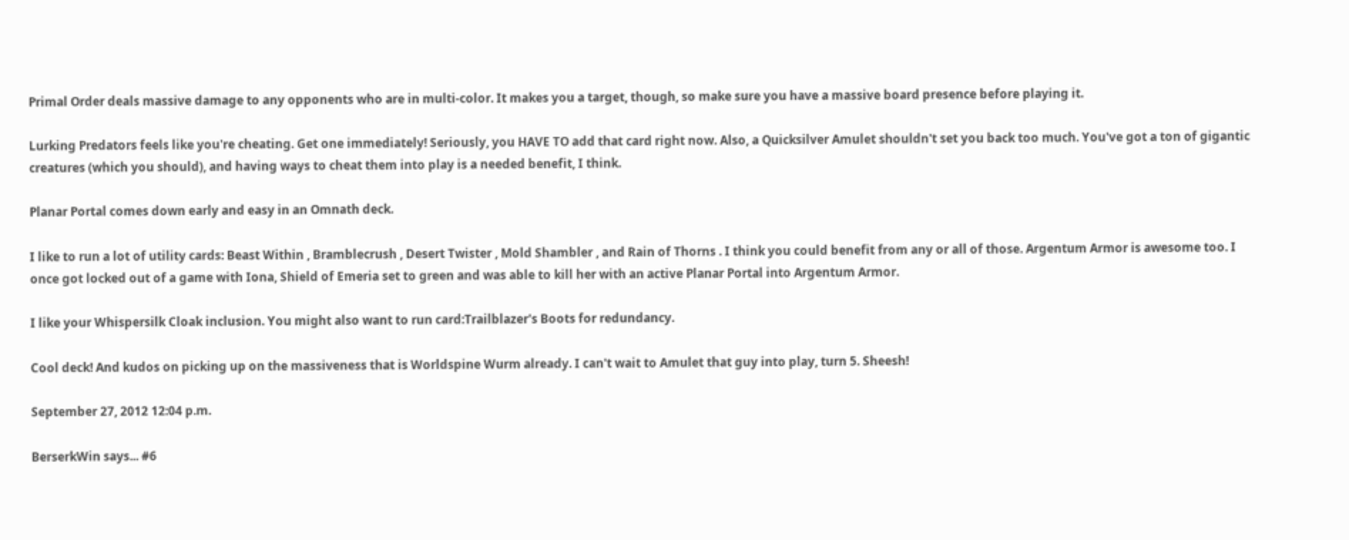Primal Order deals massive damage to any opponents who are in multi-color. It makes you a target, though, so make sure you have a massive board presence before playing it.

Lurking Predators feels like you're cheating. Get one immediately! Seriously, you HAVE TO add that card right now. Also, a Quicksilver Amulet shouldn't set you back too much. You've got a ton of gigantic creatures (which you should), and having ways to cheat them into play is a needed benefit, I think.

Planar Portal comes down early and easy in an Omnath deck.

I like to run a lot of utility cards: Beast Within , Bramblecrush , Desert Twister , Mold Shambler , and Rain of Thorns . I think you could benefit from any or all of those. Argentum Armor is awesome too. I once got locked out of a game with Iona, Shield of Emeria set to green and was able to kill her with an active Planar Portal into Argentum Armor.

I like your Whispersilk Cloak inclusion. You might also want to run card:Trailblazer's Boots for redundancy.

Cool deck! And kudos on picking up on the massiveness that is Worldspine Wurm already. I can't wait to Amulet that guy into play, turn 5. Sheesh!

September 27, 2012 12:04 p.m.

BerserkWin says... #6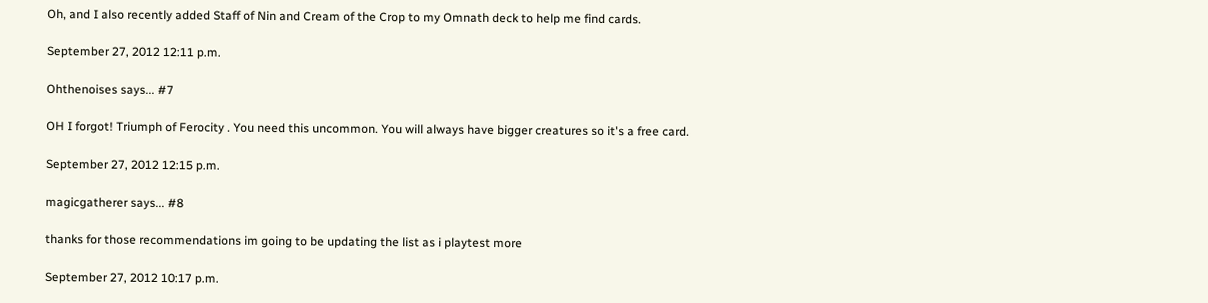Oh, and I also recently added Staff of Nin and Cream of the Crop to my Omnath deck to help me find cards.

September 27, 2012 12:11 p.m.

Ohthenoises says... #7

OH I forgot! Triumph of Ferocity . You need this uncommon. You will always have bigger creatures so it's a free card.

September 27, 2012 12:15 p.m.

magicgatherer says... #8

thanks for those recommendations im going to be updating the list as i playtest more

September 27, 2012 10:17 p.m.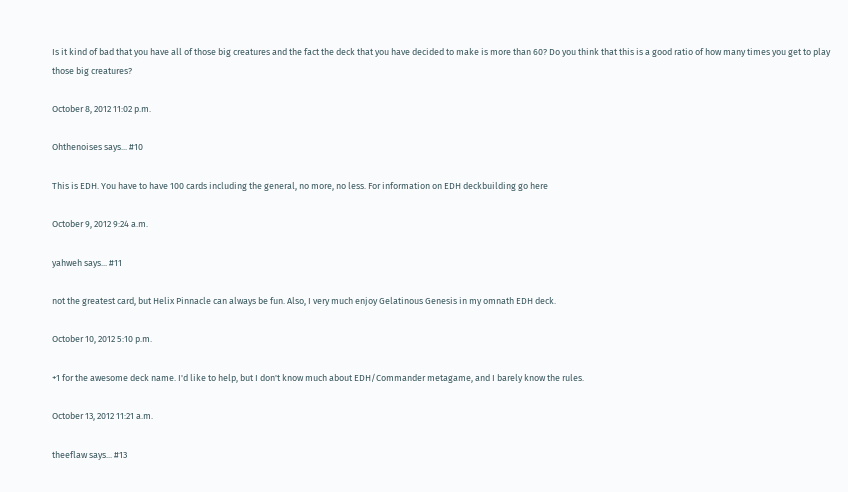Is it kind of bad that you have all of those big creatures and the fact the deck that you have decided to make is more than 60? Do you think that this is a good ratio of how many times you get to play those big creatures?

October 8, 2012 11:02 p.m.

Ohthenoises says... #10

This is EDH. You have to have 100 cards including the general, no more, no less. For information on EDH deckbuilding go here

October 9, 2012 9:24 a.m.

yahweh says... #11

not the greatest card, but Helix Pinnacle can always be fun. Also, I very much enjoy Gelatinous Genesis in my omnath EDH deck.

October 10, 2012 5:10 p.m.

+1 for the awesome deck name. I'd like to help, but I don't know much about EDH/Commander metagame, and I barely know the rules.

October 13, 2012 11:21 a.m.

theeflaw says... #13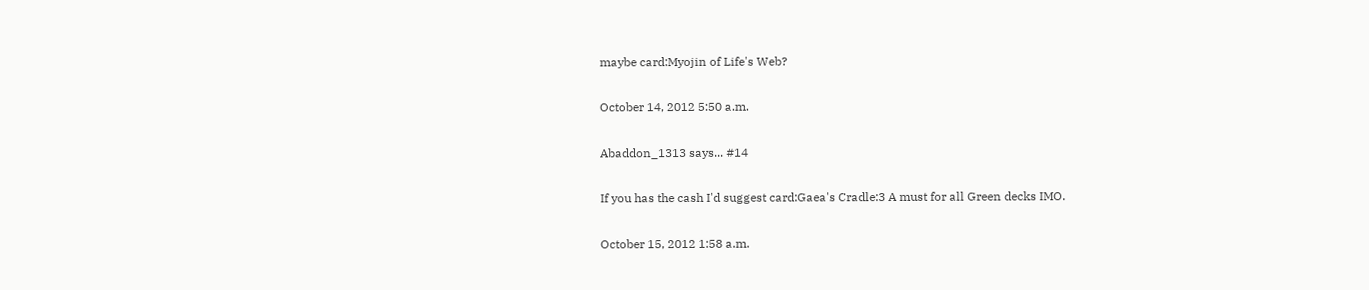maybe card:Myojin of Life's Web?

October 14, 2012 5:50 a.m.

Abaddon_1313 says... #14

If you has the cash I'd suggest card:Gaea's Cradle:3 A must for all Green decks IMO.

October 15, 2012 1:58 a.m.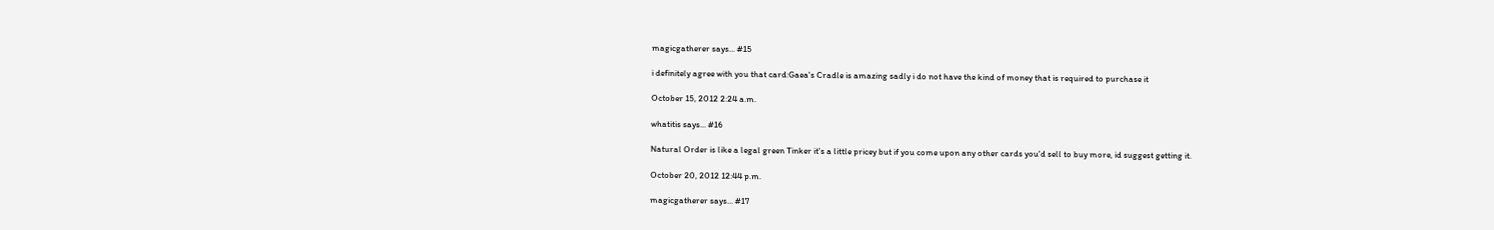magicgatherer says... #15

i definitely agree with you that card:Gaea's Cradle is amazing sadly i do not have the kind of money that is required to purchase it

October 15, 2012 2:24 a.m.

whatitis says... #16

Natural Order is like a legal green Tinker it's a little pricey but if you come upon any other cards you'd sell to buy more, id suggest getting it.

October 20, 2012 12:44 p.m.

magicgatherer says... #17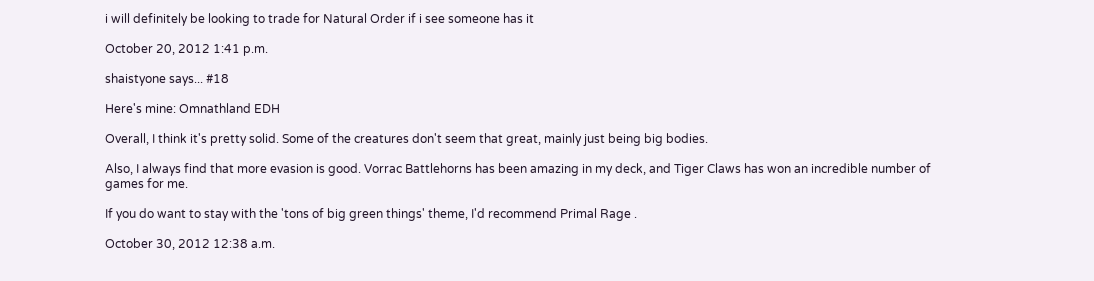i will definitely be looking to trade for Natural Order if i see someone has it

October 20, 2012 1:41 p.m.

shaistyone says... #18

Here's mine: Omnathland EDH

Overall, I think it's pretty solid. Some of the creatures don't seem that great, mainly just being big bodies.

Also, I always find that more evasion is good. Vorrac Battlehorns has been amazing in my deck, and Tiger Claws has won an incredible number of games for me.

If you do want to stay with the 'tons of big green things' theme, I'd recommend Primal Rage .

October 30, 2012 12:38 a.m.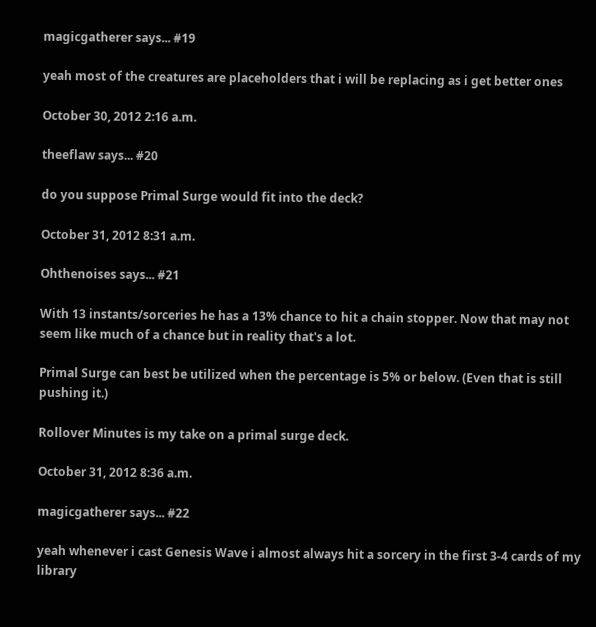magicgatherer says... #19

yeah most of the creatures are placeholders that i will be replacing as i get better ones

October 30, 2012 2:16 a.m.

theeflaw says... #20

do you suppose Primal Surge would fit into the deck?

October 31, 2012 8:31 a.m.

Ohthenoises says... #21

With 13 instants/sorceries he has a 13% chance to hit a chain stopper. Now that may not seem like much of a chance but in reality that's a lot.

Primal Surge can best be utilized when the percentage is 5% or below. (Even that is still pushing it.)

Rollover Minutes is my take on a primal surge deck.

October 31, 2012 8:36 a.m.

magicgatherer says... #22

yeah whenever i cast Genesis Wave i almost always hit a sorcery in the first 3-4 cards of my library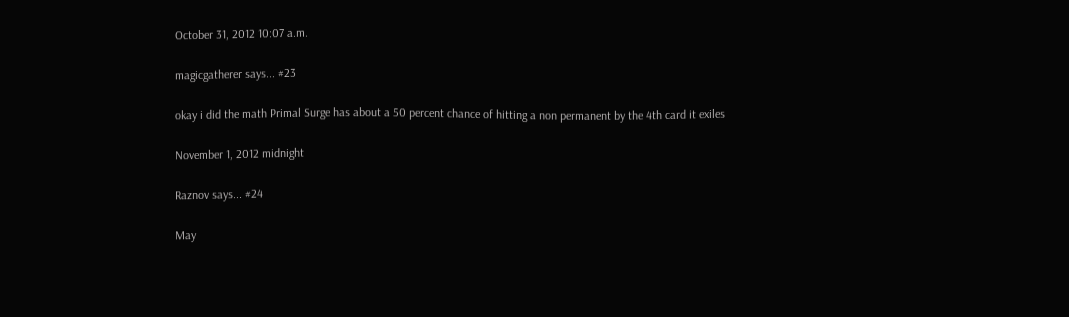October 31, 2012 10:07 a.m.

magicgatherer says... #23

okay i did the math Primal Surge has about a 50 percent chance of hitting a non permanent by the 4th card it exiles

November 1, 2012 midnight

Raznov says... #24

May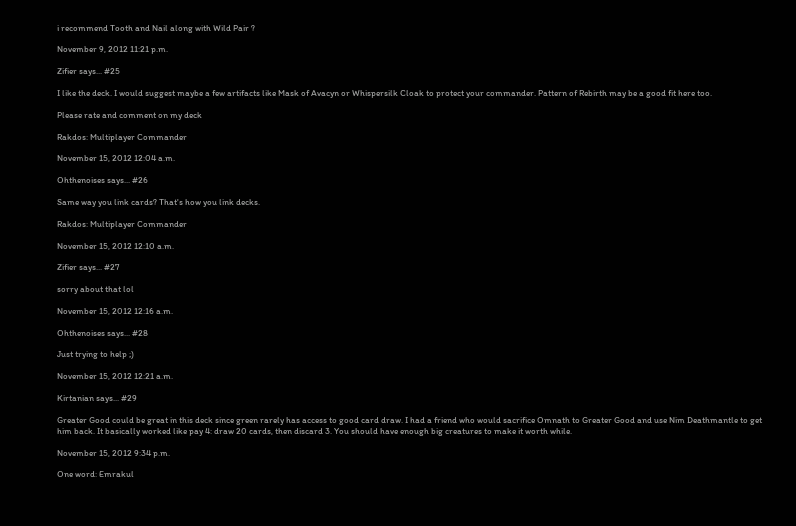i recommend Tooth and Nail along with Wild Pair ?

November 9, 2012 11:21 p.m.

Zifier says... #25

I like the deck. I would suggest maybe a few artifacts like Mask of Avacyn or Whispersilk Cloak to protect your commander. Pattern of Rebirth may be a good fit here too.

Please rate and comment on my deck

Rakdos: Multiplayer Commander

November 15, 2012 12:04 a.m.

Ohthenoises says... #26

Same way you link cards? That's how you link decks.

Rakdos: Multiplayer Commander

November 15, 2012 12:10 a.m.

Zifier says... #27

sorry about that lol

November 15, 2012 12:16 a.m.

Ohthenoises says... #28

Just trying to help ;)

November 15, 2012 12:21 a.m.

Kirtanian says... #29

Greater Good could be great in this deck since green rarely has access to good card draw. I had a friend who would sacrifice Omnath to Greater Good and use Nim Deathmantle to get him back. It basically worked like pay 4: draw 20 cards, then discard 3. You should have enough big creatures to make it worth while.

November 15, 2012 9:34 p.m.

One word: Emrakul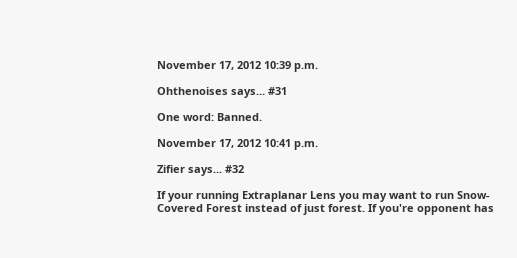November 17, 2012 10:39 p.m.

Ohthenoises says... #31

One word: Banned.

November 17, 2012 10:41 p.m.

Zifier says... #32

If your running Extraplanar Lens you may want to run Snow-Covered Forest instead of just forest. If you're opponent has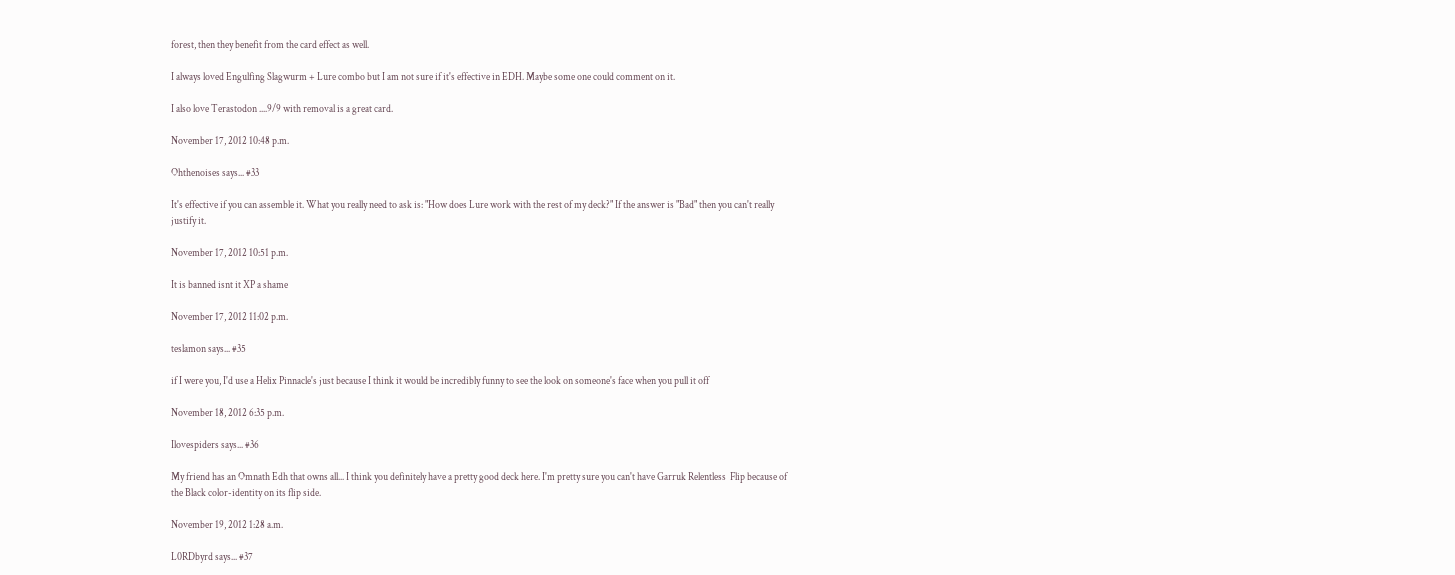forest, then they benefit from the card effect as well.

I always loved Engulfing Slagwurm + Lure combo but I am not sure if it's effective in EDH. Maybe some one could comment on it.

I also love Terastodon ....9/9 with removal is a great card.

November 17, 2012 10:48 p.m.

Ohthenoises says... #33

It's effective if you can assemble it. What you really need to ask is: "How does Lure work with the rest of my deck?" If the answer is "Bad" then you can't really justify it.

November 17, 2012 10:51 p.m.

It is banned isnt it XP a shame

November 17, 2012 11:02 p.m.

teslamon says... #35

if I were you, I'd use a Helix Pinnacle's just because I think it would be incredibly funny to see the look on someone's face when you pull it off

November 18, 2012 6:35 p.m.

Ilovespiders says... #36

My friend has an Omnath Edh that owns all... I think you definitely have a pretty good deck here. I'm pretty sure you can't have Garruk Relentless  Flip because of the Black color-identity on its flip side.

November 19, 2012 1:28 a.m.

L0RDbyrd says... #37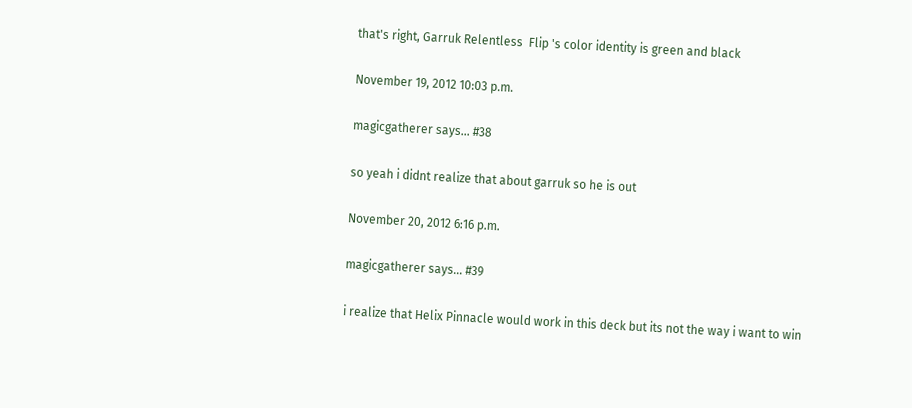that's right, Garruk Relentless  Flip 's color identity is green and black

November 19, 2012 10:03 p.m.

magicgatherer says... #38

so yeah i didnt realize that about garruk so he is out

November 20, 2012 6:16 p.m.

magicgatherer says... #39

i realize that Helix Pinnacle would work in this deck but its not the way i want to win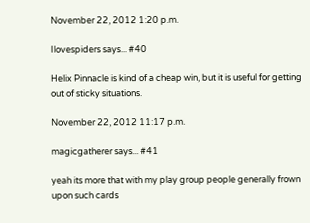November 22, 2012 1:20 p.m.

Ilovespiders says... #40

Helix Pinnacle is kind of a cheap win, but it is useful for getting out of sticky situations.

November 22, 2012 11:17 p.m.

magicgatherer says... #41

yeah its more that with my play group people generally frown upon such cards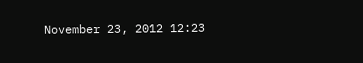November 23, 2012 12:23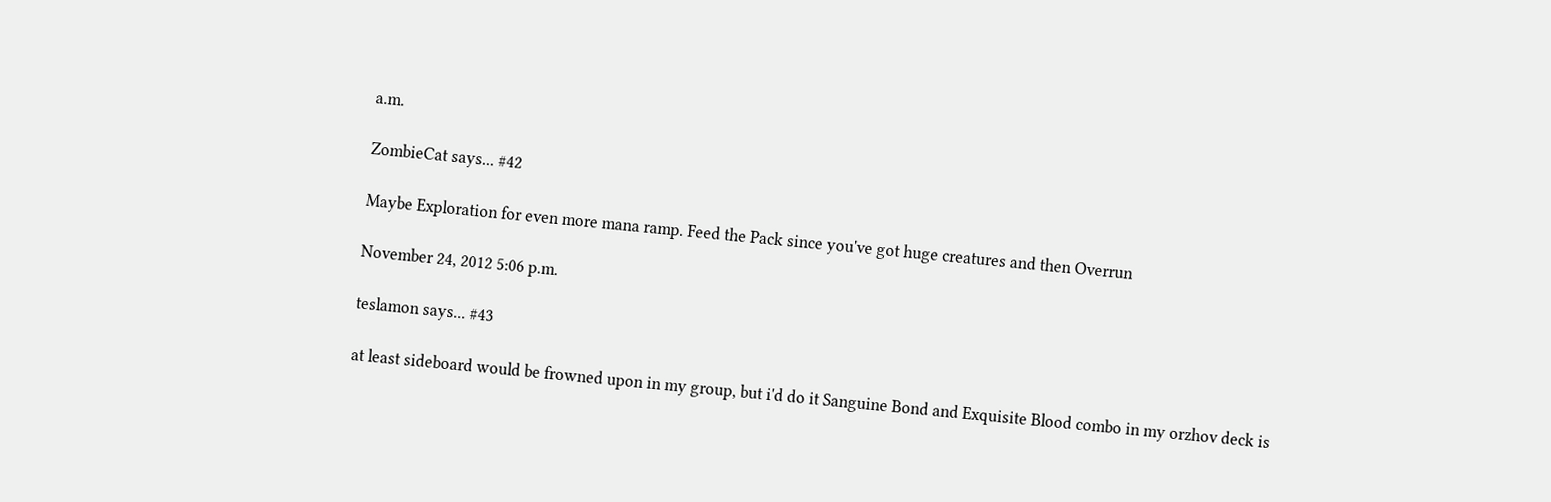a.m.

ZombieCat says... #42

Maybe Exploration for even more mana ramp. Feed the Pack since you've got huge creatures and then Overrun

November 24, 2012 5:06 p.m.

teslamon says... #43

at least sideboard would be frowned upon in my group, but i'd do it Sanguine Bond and Exquisite Blood combo in my orzhov deck is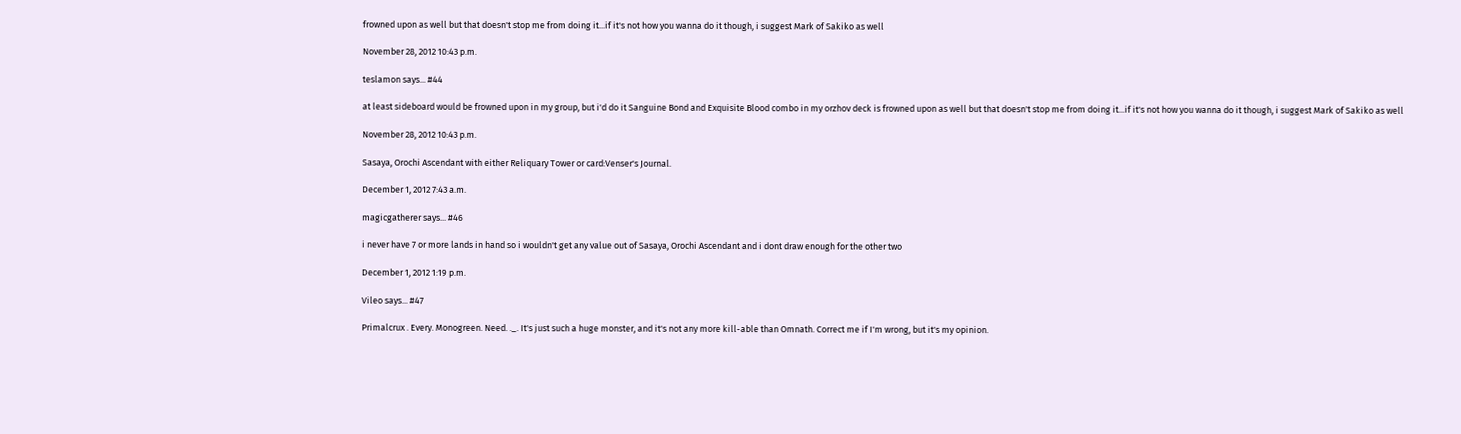frowned upon as well but that doesn't stop me from doing it...if it's not how you wanna do it though, i suggest Mark of Sakiko as well

November 28, 2012 10:43 p.m.

teslamon says... #44

at least sideboard would be frowned upon in my group, but i'd do it Sanguine Bond and Exquisite Blood combo in my orzhov deck is frowned upon as well but that doesn't stop me from doing it...if it's not how you wanna do it though, i suggest Mark of Sakiko as well

November 28, 2012 10:43 p.m.

Sasaya, Orochi Ascendant with either Reliquary Tower or card:Venser's Journal.

December 1, 2012 7:43 a.m.

magicgatherer says... #46

i never have 7 or more lands in hand so i wouldn't get any value out of Sasaya, Orochi Ascendant and i dont draw enough for the other two

December 1, 2012 1:19 p.m.

Vileo says... #47

Primalcrux . Every. Monogreen. Need. ._. It's just such a huge monster, and it's not any more kill-able than Omnath. Correct me if I'm wrong, but it's my opinion.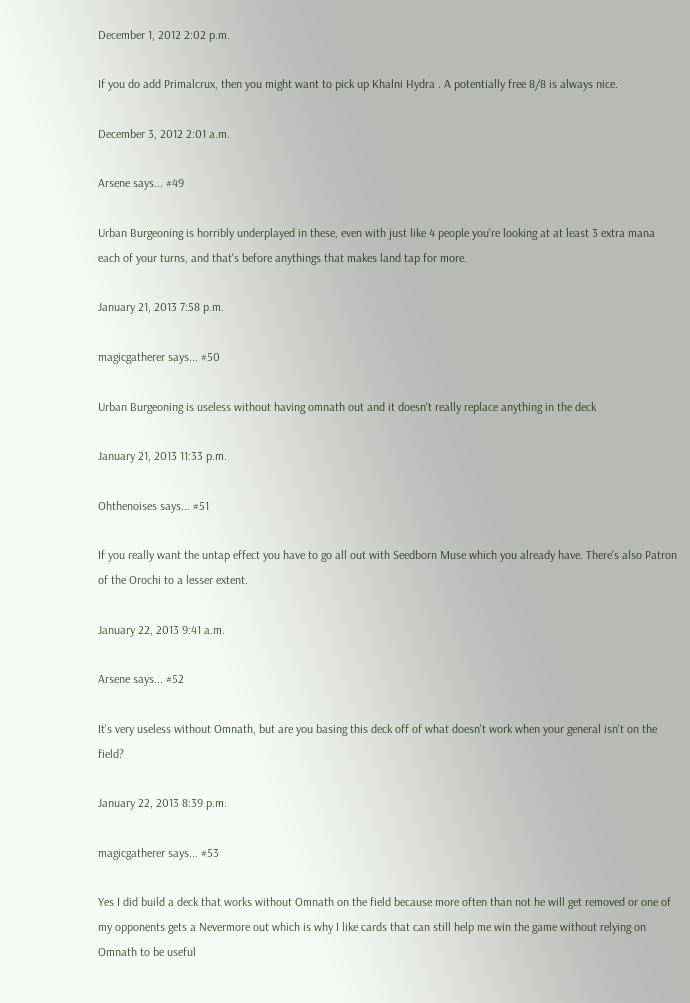December 1, 2012 2:02 p.m.

If you do add Primalcrux, then you might want to pick up Khalni Hydra . A potentially free 8/8 is always nice.

December 3, 2012 2:01 a.m.

Arsene says... #49

Urban Burgeoning is horribly underplayed in these, even with just like 4 people you're looking at at least 3 extra mana each of your turns, and that's before anythings that makes land tap for more.

January 21, 2013 7:58 p.m.

magicgatherer says... #50

Urban Burgeoning is useless without having omnath out and it doesn't really replace anything in the deck

January 21, 2013 11:33 p.m.

Ohthenoises says... #51

If you really want the untap effect you have to go all out with Seedborn Muse which you already have. There's also Patron of the Orochi to a lesser extent.

January 22, 2013 9:41 a.m.

Arsene says... #52

It's very useless without Omnath, but are you basing this deck off of what doesn't work when your general isn't on the field?

January 22, 2013 8:39 p.m.

magicgatherer says... #53

Yes I did build a deck that works without Omnath on the field because more often than not he will get removed or one of my opponents gets a Nevermore out which is why I like cards that can still help me win the game without relying on Omnath to be useful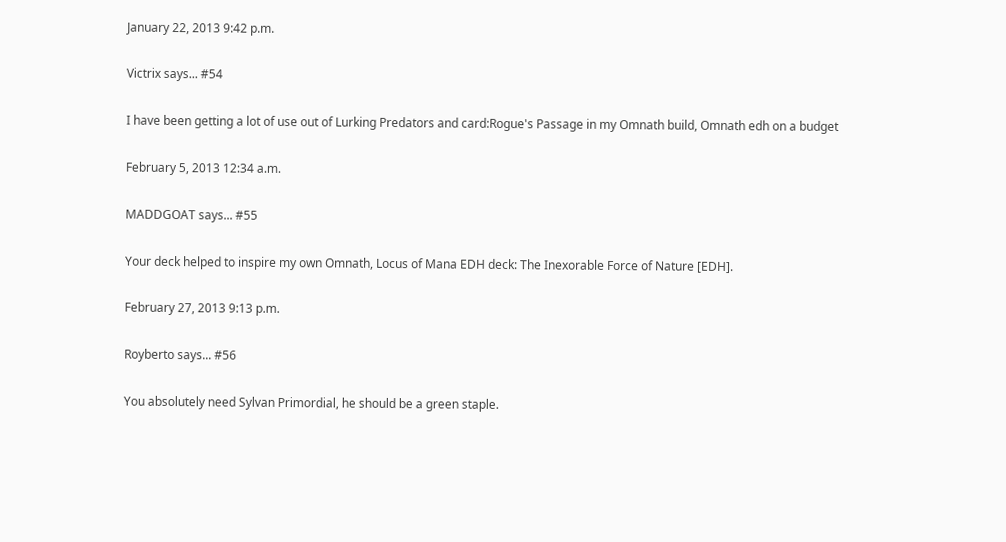January 22, 2013 9:42 p.m.

Victrix says... #54

I have been getting a lot of use out of Lurking Predators and card:Rogue's Passage in my Omnath build, Omnath edh on a budget

February 5, 2013 12:34 a.m.

MADDGOAT says... #55

Your deck helped to inspire my own Omnath, Locus of Mana EDH deck: The Inexorable Force of Nature [EDH].

February 27, 2013 9:13 p.m.

Royberto says... #56

You absolutely need Sylvan Primordial, he should be a green staple.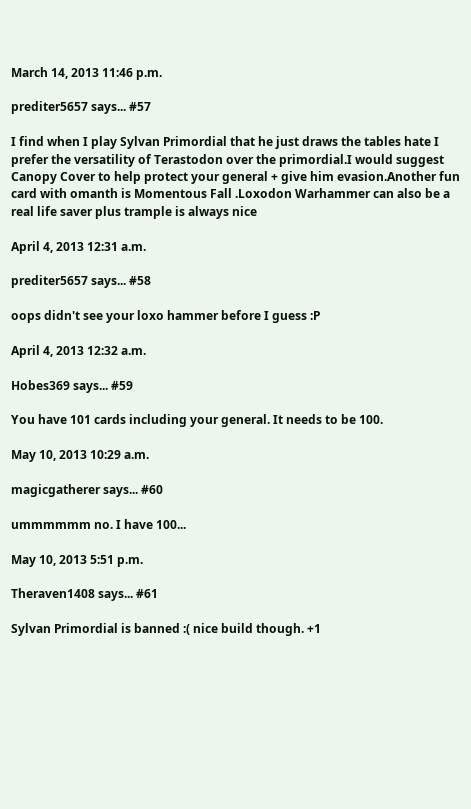March 14, 2013 11:46 p.m.

prediter5657 says... #57

I find when I play Sylvan Primordial that he just draws the tables hate I prefer the versatility of Terastodon over the primordial.I would suggest Canopy Cover to help protect your general + give him evasion.Another fun card with omanth is Momentous Fall .Loxodon Warhammer can also be a real life saver plus trample is always nice

April 4, 2013 12:31 a.m.

prediter5657 says... #58

oops didn't see your loxo hammer before I guess :P

April 4, 2013 12:32 a.m.

Hobes369 says... #59

You have 101 cards including your general. It needs to be 100.

May 10, 2013 10:29 a.m.

magicgatherer says... #60

ummmmmm no. I have 100...

May 10, 2013 5:51 p.m.

Theraven1408 says... #61

Sylvan Primordial is banned :( nice build though. +1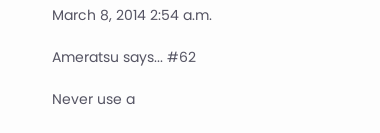March 8, 2014 2:54 a.m.

Ameratsu says... #62

Never use a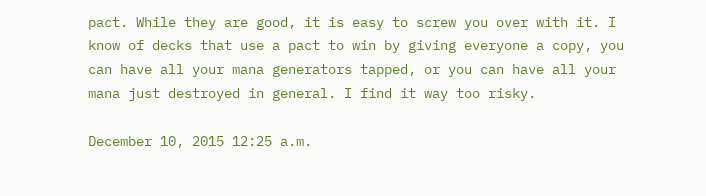pact. While they are good, it is easy to screw you over with it. I know of decks that use a pact to win by giving everyone a copy, you can have all your mana generators tapped, or you can have all your mana just destroyed in general. I find it way too risky.

December 10, 2015 12:25 a.m.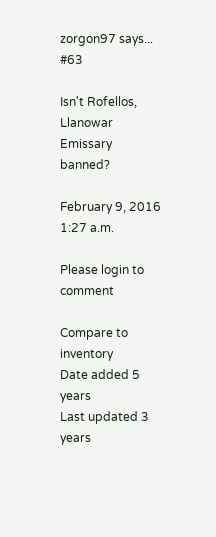zorgon97 says... #63

Isn't Rofellos, Llanowar Emissary banned?

February 9, 2016 1:27 a.m.

Please login to comment

Compare to inventory
Date added 5 years
Last updated 3 years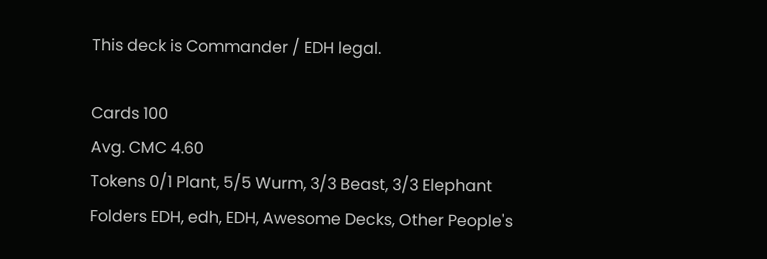This deck is Commander / EDH legal.

Cards 100
Avg. CMC 4.60
Tokens 0/1 Plant, 5/5 Wurm, 3/3 Beast, 3/3 Elephant
Folders EDH, edh, EDH, Awesome Decks, Other People's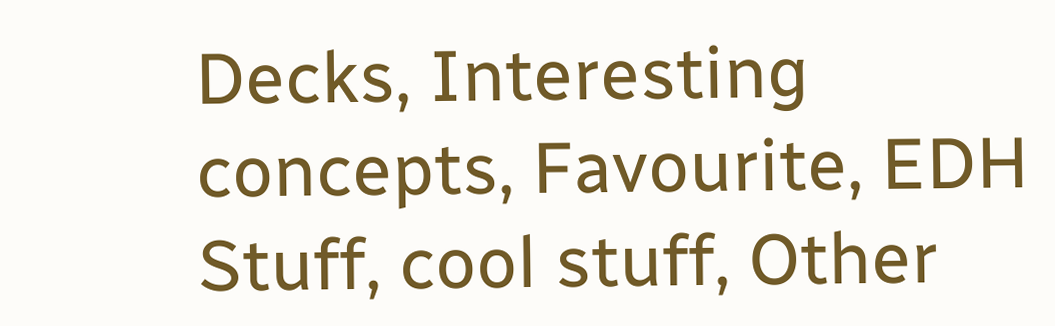Decks, Interesting concepts, Favourite, EDH Stuff, cool stuff, Other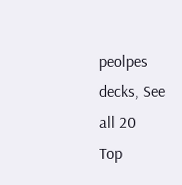peolpes decks, See all 20
Top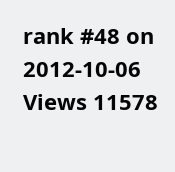rank #48 on 2012-10-06
Views 11578